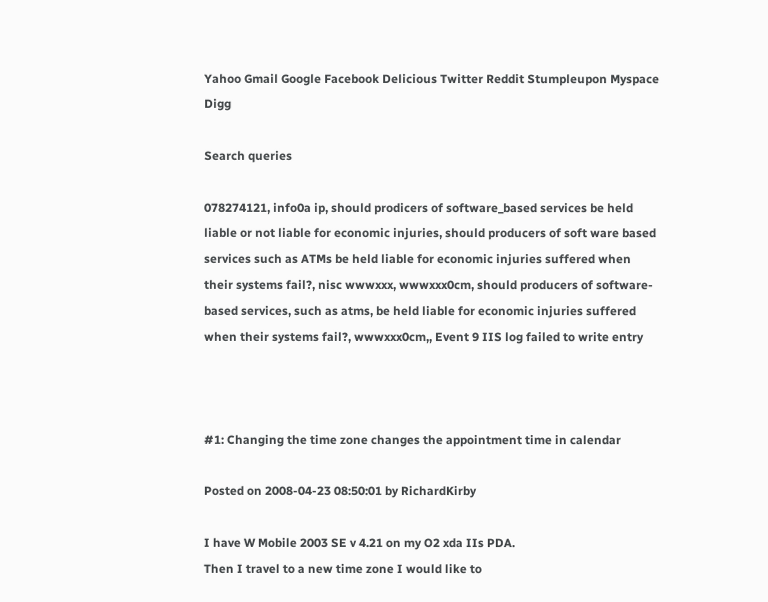Yahoo Gmail Google Facebook Delicious Twitter Reddit Stumpleupon Myspace Digg

Search queries

078274121, info0a ip, should prodicers of software_based services be held liable or not liable for economic injuries, should producers of soft ware based services such as ATMs be held liable for economic injuries suffered when their systems fail?, nisc wwwxxx, wwwxxx0cm, should producers of software-based services, such as atms, be held liable for economic injuries suffered when their systems fail?, wwwxxx0cm,, Event 9 IIS log failed to write entry



#1: Changing the time zone changes the appointment time in calendar

Posted on 2008-04-23 08:50:01 by RichardKirby

I have W Mobile 2003 SE v 4.21 on my O2 xda IIs PDA.
Then I travel to a new time zone I would like to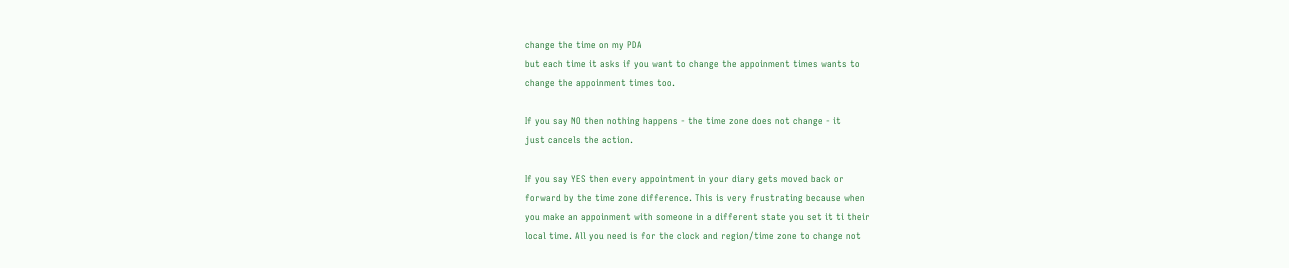change the time on my PDA
but each time it asks if you want to change the appoinment times wants to
change the appoinment times too.

If you say NO then nothing happens - the time zone does not change - it
just cancels the action.

If you say YES then every appointment in your diary gets moved back or
forward by the time zone difference. This is very frustrating because when
you make an appoinment with someone in a different state you set it ti their
local time. All you need is for the clock and region/time zone to change not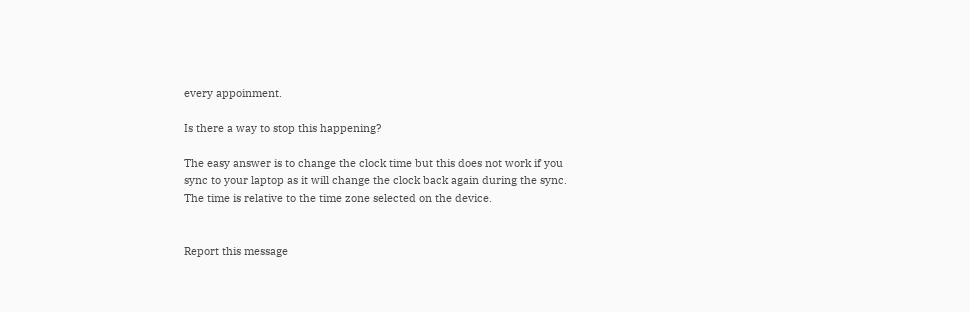every appoinment.

Is there a way to stop this happening?

The easy answer is to change the clock time but this does not work if you
sync to your laptop as it will change the clock back again during the sync.
The time is relative to the time zone selected on the device.


Report this message